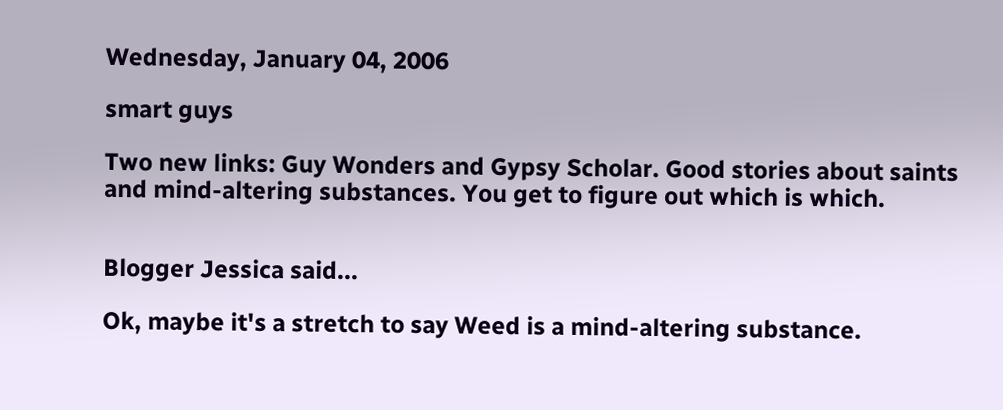Wednesday, January 04, 2006

smart guys

Two new links: Guy Wonders and Gypsy Scholar. Good stories about saints and mind-altering substances. You get to figure out which is which.


Blogger Jessica said...

Ok, maybe it's a stretch to say Weed is a mind-altering substance.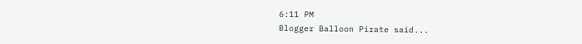6:11 PM
Blogger Balloon Pirate said...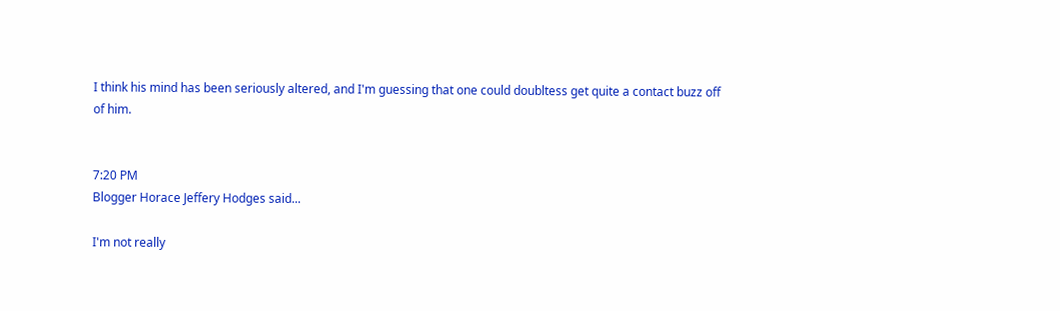I think his mind has been seriously altered, and I'm guessing that one could doubltess get quite a contact buzz off of him.


7:20 PM
Blogger Horace Jeffery Hodges said...

I'm not really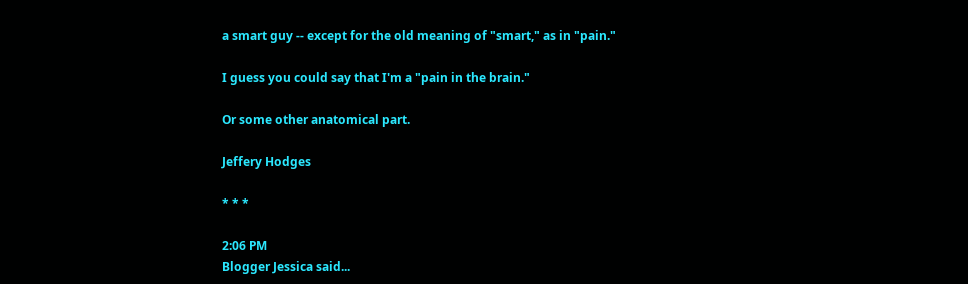a smart guy -- except for the old meaning of "smart," as in "pain."

I guess you could say that I'm a "pain in the brain."

Or some other anatomical part.

Jeffery Hodges

* * *

2:06 PM
Blogger Jessica said...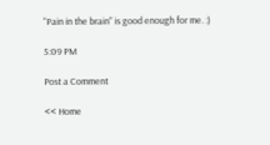"Pain in the brain" is good enough for me. :)

5:09 PM

Post a Comment

<< Home